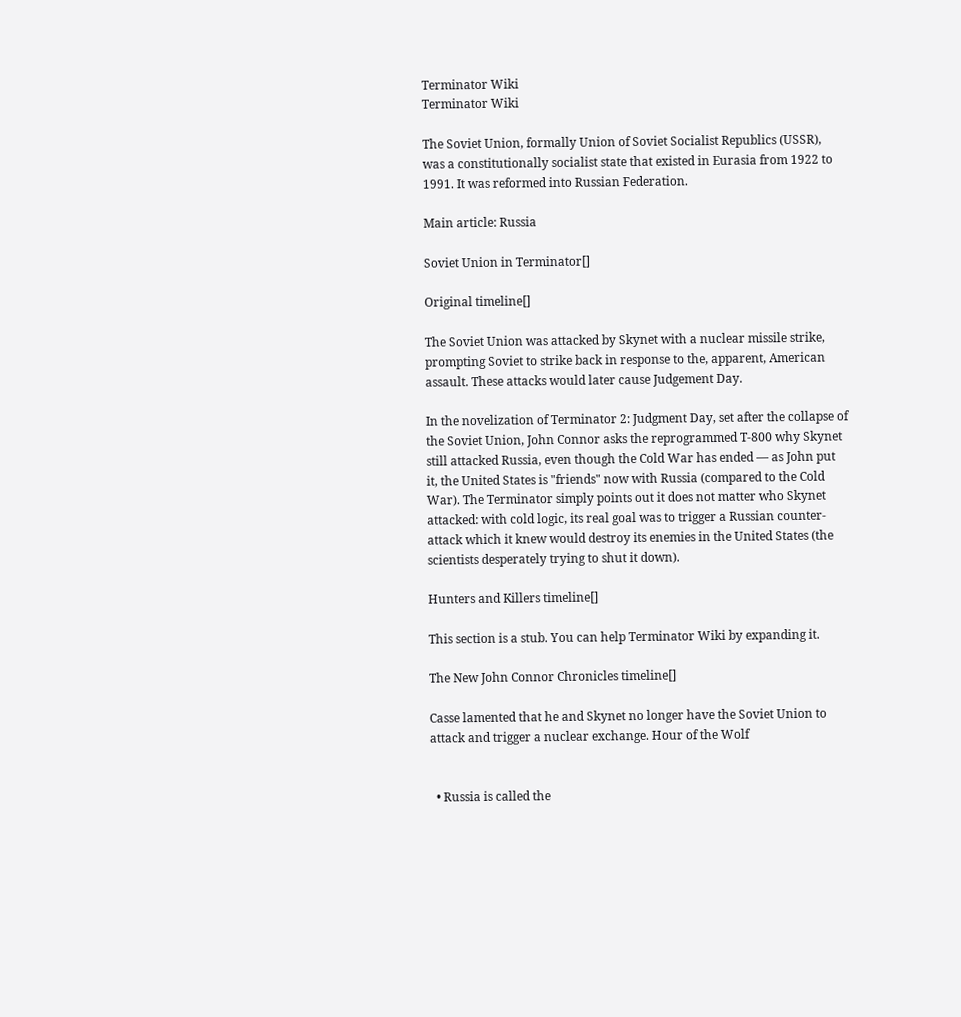Terminator Wiki
Terminator Wiki

The Soviet Union, formally Union of Soviet Socialist Republics (USSR), was a constitutionally socialist state that existed in Eurasia from 1922 to 1991. It was reformed into Russian Federation.

Main article: Russia

Soviet Union in Terminator[]

Original timeline[]

The Soviet Union was attacked by Skynet with a nuclear missile strike, prompting Soviet to strike back in response to the, apparent, American assault. These attacks would later cause Judgement Day.

In the novelization of Terminator 2: Judgment Day, set after the collapse of the Soviet Union, John Connor asks the reprogrammed T-800 why Skynet still attacked Russia, even though the Cold War has ended — as John put it, the United States is "friends" now with Russia (compared to the Cold War). The Terminator simply points out it does not matter who Skynet attacked: with cold logic, its real goal was to trigger a Russian counter-attack which it knew would destroy its enemies in the United States (the scientists desperately trying to shut it down).

Hunters and Killers timeline[]

This section is a stub. You can help Terminator Wiki by expanding it.

The New John Connor Chronicles timeline[]

Casse lamented that he and Skynet no longer have the Soviet Union to attack and trigger a nuclear exchange. Hour of the Wolf


  • Russia is called the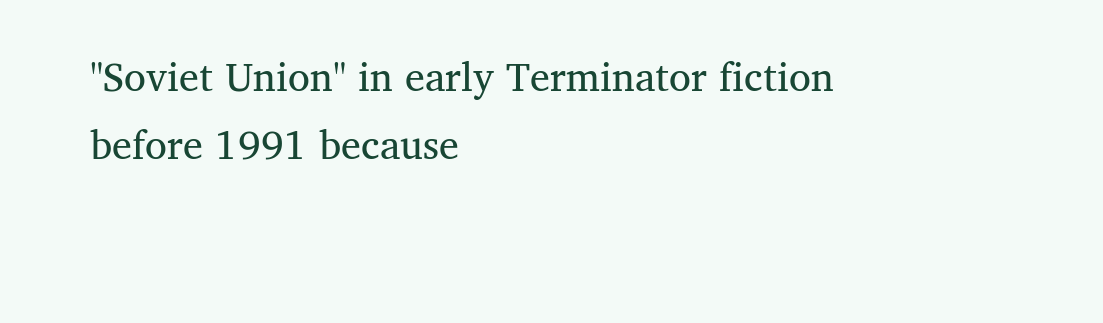"Soviet Union" in early Terminator fiction before 1991 because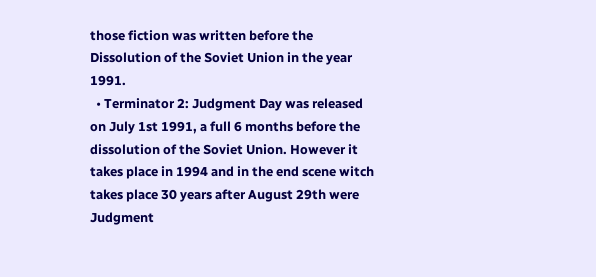those fiction was written before the Dissolution of the Soviet Union in the year 1991.
  • Terminator 2: Judgment Day was released on July 1st 1991, a full 6 months before the dissolution of the Soviet Union. However it takes place in 1994 and in the end scene witch takes place 30 years after August 29th were Judgment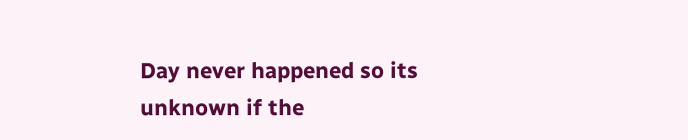Day never happened so its unknown if the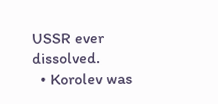USSR ever dissolved.
  • Korolev was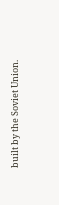built by the Soviet Union.